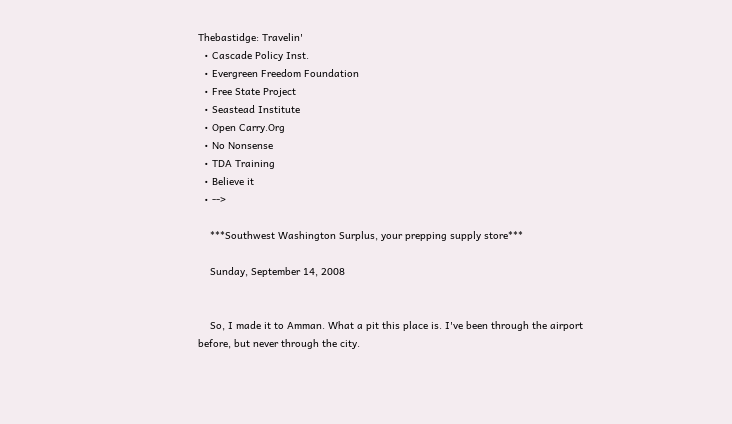Thebastidge: Travelin'
  • Cascade Policy Inst.
  • Evergreen Freedom Foundation
  • Free State Project
  • Seastead Institute
  • Open Carry.Org
  • No Nonsense
  • TDA Training
  • Believe it
  • -->

    ***Southwest Washington Surplus, your prepping supply store***

    Sunday, September 14, 2008


    So, I made it to Amman. What a pit this place is. I've been through the airport before, but never through the city.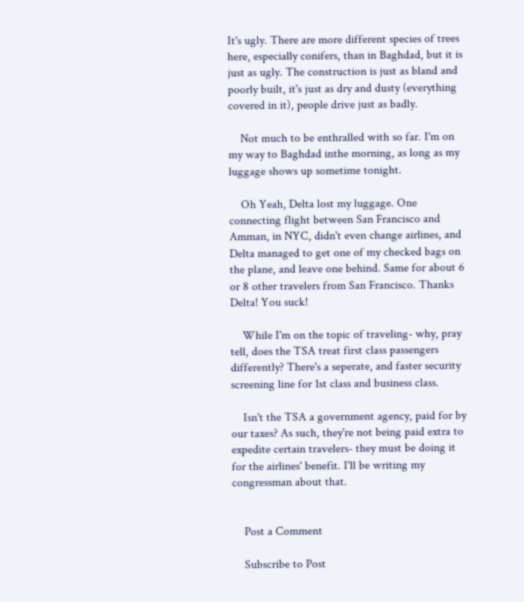It's ugly. There are more different species of trees here, especially conifers, than in Baghdad, but it is just as ugly. The construction is just as bland and poorly built, it's just as dry and dusty (everything covered in it), people drive just as badly.

    Not much to be enthralled with so far. I'm on my way to Baghdad inthe morning, as long as my luggage shows up sometime tonight.

    Oh Yeah, Delta lost my luggage. One connecting flight between San Francisco and Amman, in NYC, didn't even change airlines, and Delta managed to get one of my checked bags on the plane, and leave one behind. Same for about 6 or 8 other travelers from San Francisco. Thanks Delta! You suck!

    While I'm on the topic of traveling- why, pray tell, does the TSA treat first class passengers differently? There's a seperate, and faster security screening line for 1st class and business class.

    Isn't the TSA a government agency, paid for by our taxes? As such, they're not being paid extra to expedite certain travelers- they must be doing it for the airlines' benefit. I'll be writing my congressman about that.


    Post a Comment

    Subscribe to Post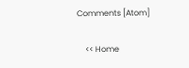Comments [Atom]

    << Home